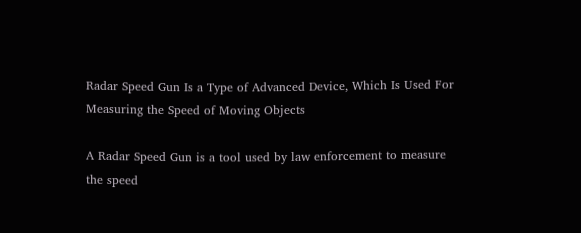Radar Speed Gun Is a Type of Advanced Device, Which Is Used For Measuring the Speed of Moving Objects

A Radar Speed Gun is a tool used by law enforcement to measure the speed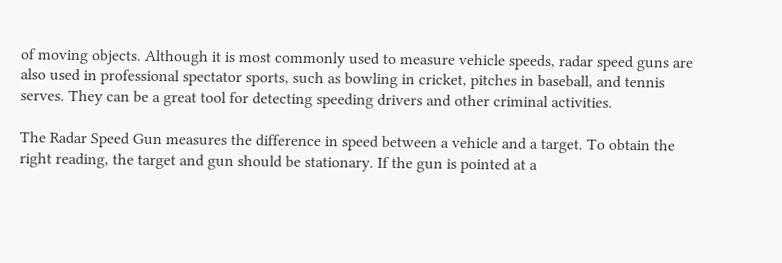of moving objects. Although it is most commonly used to measure vehicle speeds, radar speed guns are also used in professional spectator sports, such as bowling in cricket, pitches in baseball, and tennis serves. They can be a great tool for detecting speeding drivers and other criminal activities.

The Radar Speed Gun measures the difference in speed between a vehicle and a target. To obtain the right reading, the target and gun should be stationary. If the gun is pointed at a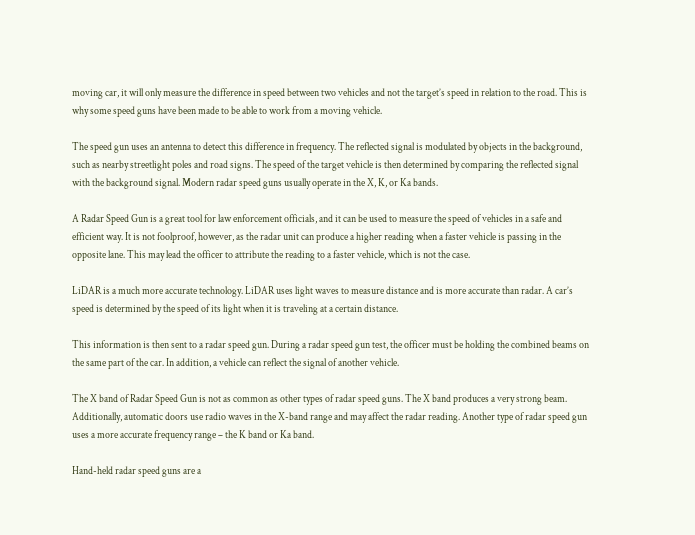moving car, it will only measure the difference in speed between two vehicles and not the target’s speed in relation to the road. This is why some speed guns have been made to be able to work from a moving vehicle.

The speed gun uses an antenna to detect this difference in frequency. The reflected signal is modulated by objects in the background, such as nearby streetlight poles and road signs. The speed of the target vehicle is then determined by comparing the reflected signal with the background signal. Modern radar speed guns usually operate in the X, K, or Ka bands.

A Radar Speed Gun is a great tool for law enforcement officials, and it can be used to measure the speed of vehicles in a safe and efficient way. It is not foolproof, however, as the radar unit can produce a higher reading when a faster vehicle is passing in the opposite lane. This may lead the officer to attribute the reading to a faster vehicle, which is not the case.

LiDAR is a much more accurate technology. LiDAR uses light waves to measure distance and is more accurate than radar. A car’s speed is determined by the speed of its light when it is traveling at a certain distance.

This information is then sent to a radar speed gun. During a radar speed gun test, the officer must be holding the combined beams on the same part of the car. In addition, a vehicle can reflect the signal of another vehicle.

The X band of Radar Speed Gun is not as common as other types of radar speed guns. The X band produces a very strong beam. Additionally, automatic doors use radio waves in the X-band range and may affect the radar reading. Another type of radar speed gun uses a more accurate frequency range – the K band or Ka band.

Hand-held radar speed guns are a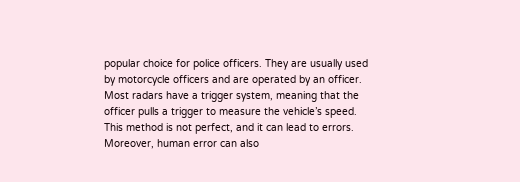popular choice for police officers. They are usually used by motorcycle officers and are operated by an officer. Most radars have a trigger system, meaning that the officer pulls a trigger to measure the vehicle’s speed. This method is not perfect, and it can lead to errors. Moreover, human error can also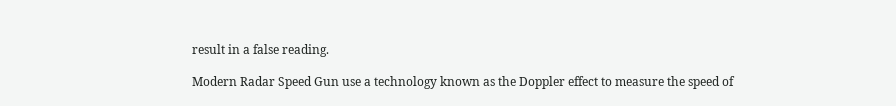result in a false reading.

Modern Radar Speed Gun use a technology known as the Doppler effect to measure the speed of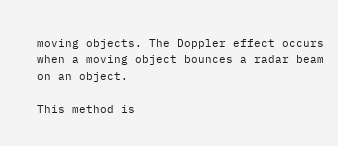moving objects. The Doppler effect occurs when a moving object bounces a radar beam on an object.

This method is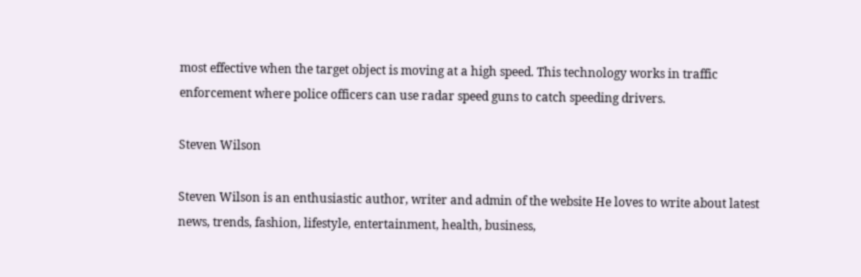most effective when the target object is moving at a high speed. This technology works in traffic enforcement where police officers can use radar speed guns to catch speeding drivers.

Steven Wilson

Steven Wilson is an enthusiastic author, writer and admin of the website He loves to write about latest news, trends, fashion, lifestyle, entertainment, health, business,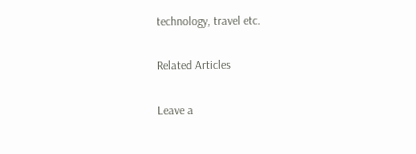technology, travel etc.

Related Articles

Leave a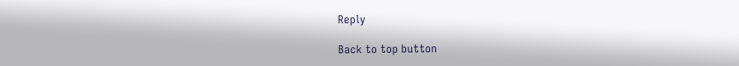Reply

Back to top button